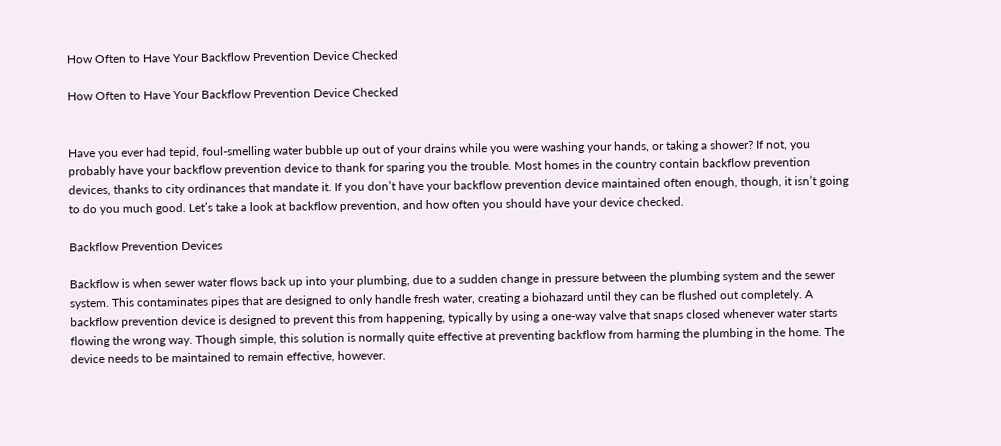How Often to Have Your Backflow Prevention Device Checked

How Often to Have Your Backflow Prevention Device Checked


Have you ever had tepid, foul-smelling water bubble up out of your drains while you were washing your hands, or taking a shower? If not, you probably have your backflow prevention device to thank for sparing you the trouble. Most homes in the country contain backflow prevention devices, thanks to city ordinances that mandate it. If you don’t have your backflow prevention device maintained often enough, though, it isn’t going to do you much good. Let’s take a look at backflow prevention, and how often you should have your device checked.

Backflow Prevention Devices

Backflow is when sewer water flows back up into your plumbing, due to a sudden change in pressure between the plumbing system and the sewer system. This contaminates pipes that are designed to only handle fresh water, creating a biohazard until they can be flushed out completely. A backflow prevention device is designed to prevent this from happening, typically by using a one-way valve that snaps closed whenever water starts flowing the wrong way. Though simple, this solution is normally quite effective at preventing backflow from harming the plumbing in the home. The device needs to be maintained to remain effective, however.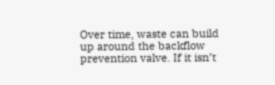Over time, waste can build up around the backflow prevention valve. If it isn’t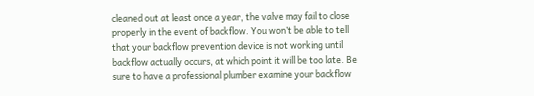cleaned out at least once a year, the valve may fail to close properly in the event of backflow. You won’t be able to tell that your backflow prevention device is not working until backflow actually occurs, at which point it will be too late. Be sure to have a professional plumber examine your backflow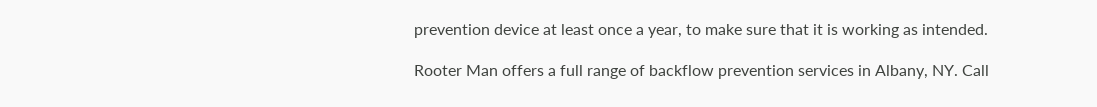prevention device at least once a year, to make sure that it is working as intended.

Rooter Man offers a full range of backflow prevention services in Albany, NY. Call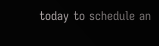today to schedule an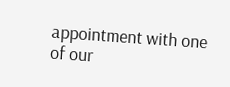appointment with one of our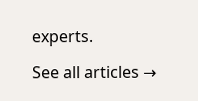experts.

See all articles →